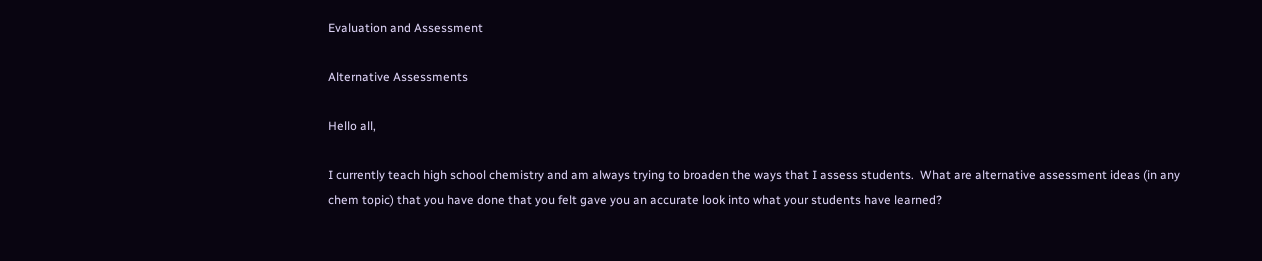Evaluation and Assessment

Alternative Assessments

Hello all,

I currently teach high school chemistry and am always trying to broaden the ways that I assess students.  What are alternative assessment ideas (in any chem topic) that you have done that you felt gave you an accurate look into what your students have learned?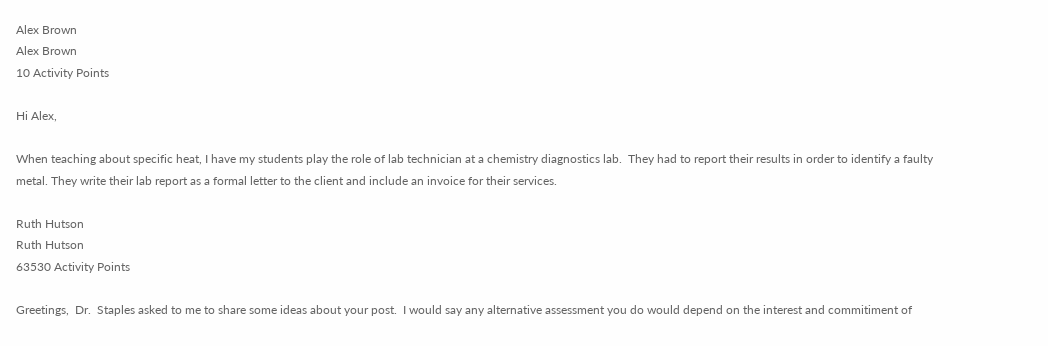Alex Brown
Alex Brown
10 Activity Points

Hi Alex,

When teaching about specific heat, I have my students play the role of lab technician at a chemistry diagnostics lab.  They had to report their results in order to identify a faulty metal. They write their lab report as a formal letter to the client and include an invoice for their services.

Ruth Hutson
Ruth Hutson
63530 Activity Points

Greetings,  Dr.  Staples asked to me to share some ideas about your post.  I would say any alternative assessment you do would depend on the interest and commitiment of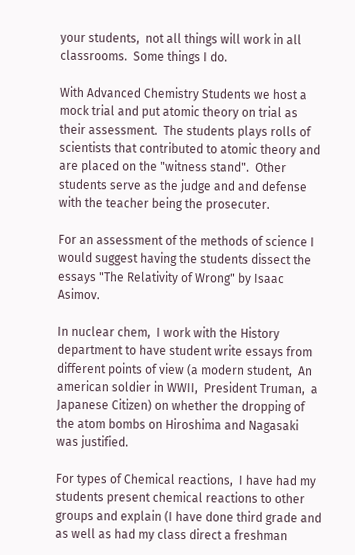your students,  not all things will work in all classrooms.  Some things I do.

With Advanced Chemistry Students we host a mock trial and put atomic theory on trial as their assessment.  The students plays rolls of scientists that contributed to atomic theory and are placed on the "witness stand".  Other students serve as the judge and and defense  with the teacher being the prosecuter.

For an assessment of the methods of science I would suggest having the students dissect the essays "The Relativity of Wrong" by Isaac Asimov.

In nuclear chem,  I work with the History department to have student write essays from different points of view (a modern student,  An american soldier in WWII,  President Truman,  a Japanese Citizen) on whether the dropping of the atom bombs on Hiroshima and Nagasaki was justified.

For types of Chemical reactions,  I have had my students present chemical reactions to other groups and explain (I have done third grade and as well as had my class direct a freshman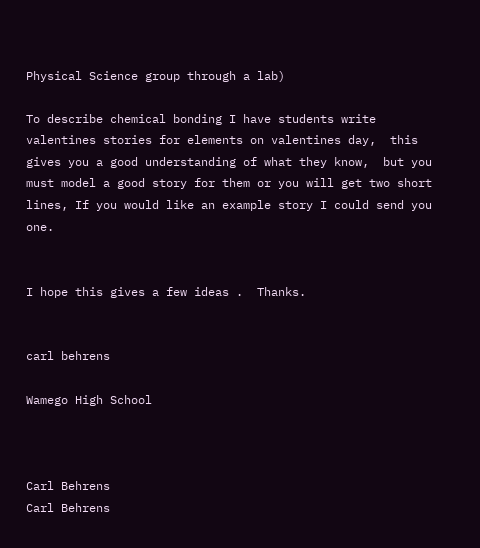Physical Science group through a lab)

To describe chemical bonding I have students write valentines stories for elements on valentines day,  this gives you a good understanding of what they know,  but you must model a good story for them or you will get two short lines, If you would like an example story I could send you one.


I hope this gives a few ideas .  Thanks.


carl behrens

Wamego High School



Carl Behrens
Carl Behrens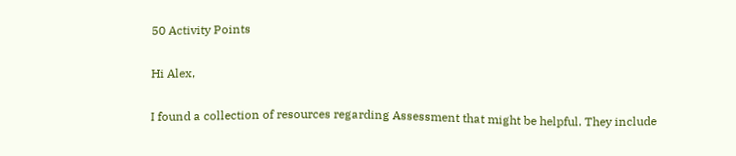50 Activity Points

Hi Alex,

I found a collection of resources regarding Assessment that might be helpful. They include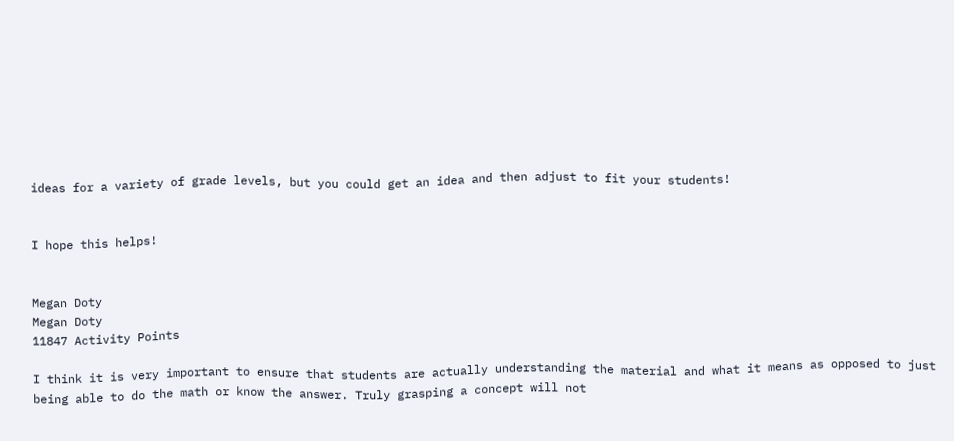ideas for a variety of grade levels, but you could get an idea and then adjust to fit your students!


I hope this helps!


Megan Doty
Megan Doty
11847 Activity Points

I think it is very important to ensure that students are actually understanding the material and what it means as opposed to just being able to do the math or know the answer. Truly grasping a concept will not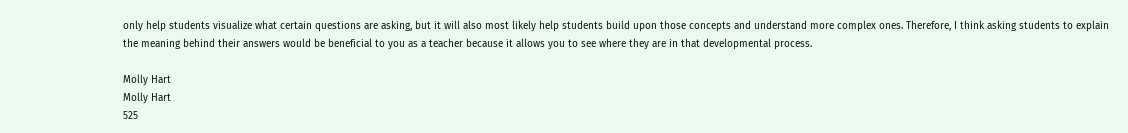only help students visualize what certain questions are asking, but it will also most likely help students build upon those concepts and understand more complex ones. Therefore, I think asking students to explain the meaning behind their answers would be beneficial to you as a teacher because it allows you to see where they are in that developmental process.

Molly Hart
Molly Hart
525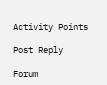Activity Points

Post Reply

Forum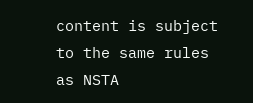content is subject to the same rules as NSTA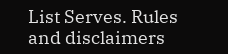List Serves. Rules and disclaimers